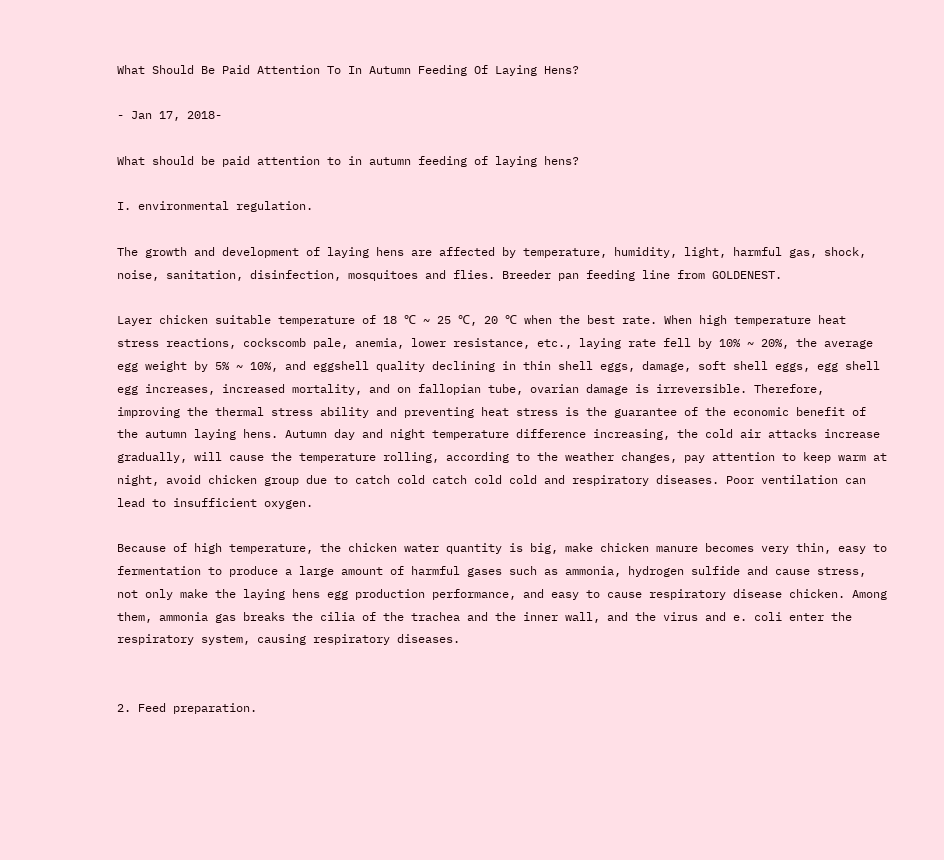What Should Be Paid Attention To In Autumn Feeding Of Laying Hens?

- Jan 17, 2018-

What should be paid attention to in autumn feeding of laying hens?

I. environmental regulation.

The growth and development of laying hens are affected by temperature, humidity, light, harmful gas, shock, noise, sanitation, disinfection, mosquitoes and flies. Breeder pan feeding line from GOLDENEST.

Layer chicken suitable temperature of 18 ℃ ~ 25 ℃, 20 ℃ when the best rate. When high temperature heat stress reactions, cockscomb pale, anemia, lower resistance, etc., laying rate fell by 10% ~ 20%, the average egg weight by 5% ~ 10%, and eggshell quality declining in thin shell eggs, damage, soft shell eggs, egg shell egg increases, increased mortality, and on fallopian tube, ovarian damage is irreversible. Therefore, improving the thermal stress ability and preventing heat stress is the guarantee of the economic benefit of the autumn laying hens. Autumn day and night temperature difference increasing, the cold air attacks increase gradually, will cause the temperature rolling, according to the weather changes, pay attention to keep warm at night, avoid chicken group due to catch cold catch cold cold and respiratory diseases. Poor ventilation can lead to insufficient oxygen.

Because of high temperature, the chicken water quantity is big, make chicken manure becomes very thin, easy to fermentation to produce a large amount of harmful gases such as ammonia, hydrogen sulfide and cause stress, not only make the laying hens egg production performance, and easy to cause respiratory disease chicken. Among them, ammonia gas breaks the cilia of the trachea and the inner wall, and the virus and e. coli enter the respiratory system, causing respiratory diseases.


2. Feed preparation.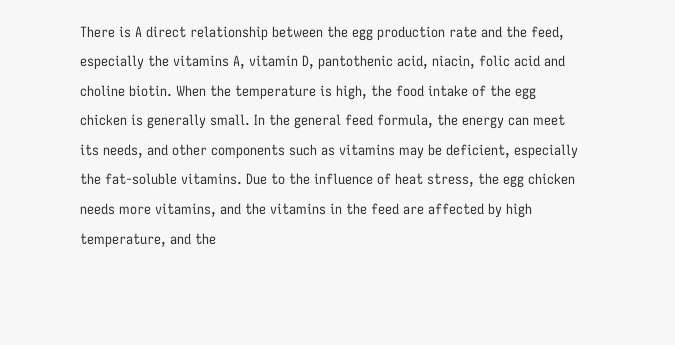There is A direct relationship between the egg production rate and the feed, especially the vitamins A, vitamin D, pantothenic acid, niacin, folic acid and choline biotin. When the temperature is high, the food intake of the egg chicken is generally small. In the general feed formula, the energy can meet its needs, and other components such as vitamins may be deficient, especially the fat-soluble vitamins. Due to the influence of heat stress, the egg chicken needs more vitamins, and the vitamins in the feed are affected by high temperature, and the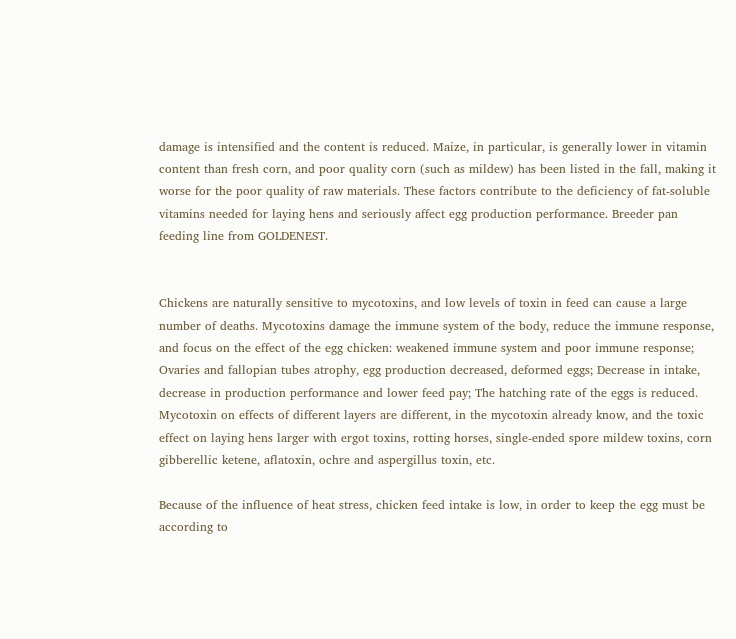damage is intensified and the content is reduced. Maize, in particular, is generally lower in vitamin content than fresh corn, and poor quality corn (such as mildew) has been listed in the fall, making it worse for the poor quality of raw materials. These factors contribute to the deficiency of fat-soluble vitamins needed for laying hens and seriously affect egg production performance. Breeder pan feeding line from GOLDENEST.


Chickens are naturally sensitive to mycotoxins, and low levels of toxin in feed can cause a large number of deaths. Mycotoxins damage the immune system of the body, reduce the immune response, and focus on the effect of the egg chicken: weakened immune system and poor immune response; Ovaries and fallopian tubes atrophy, egg production decreased, deformed eggs; Decrease in intake, decrease in production performance and lower feed pay; The hatching rate of the eggs is reduced. Mycotoxin on effects of different layers are different, in the mycotoxin already know, and the toxic effect on laying hens larger with ergot toxins, rotting horses, single-ended spore mildew toxins, corn gibberellic ketene, aflatoxin, ochre and aspergillus toxin, etc.

Because of the influence of heat stress, chicken feed intake is low, in order to keep the egg must be according to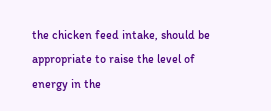the chicken feed intake, should be appropriate to raise the level of energy in the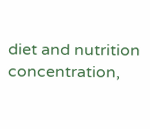diet and nutrition concentration,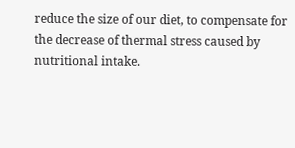reduce the size of our diet, to compensate for the decrease of thermal stress caused by nutritional intake.